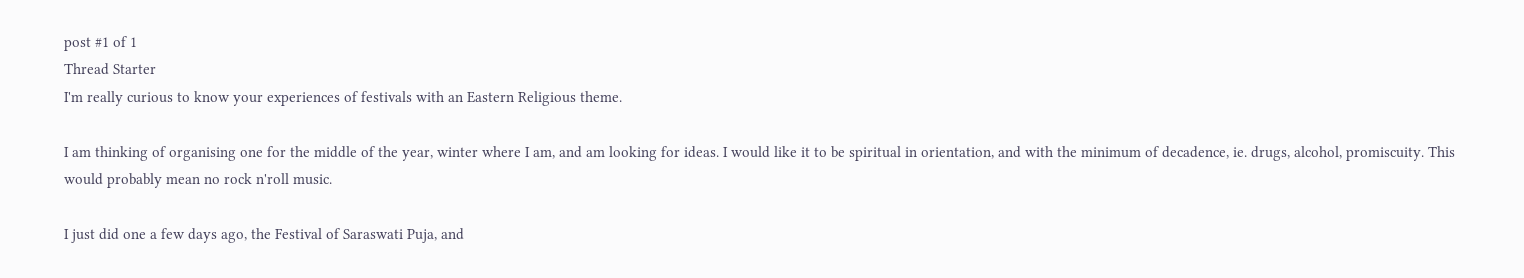post #1 of 1
Thread Starter
I'm really curious to know your experiences of festivals with an Eastern Religious theme.

I am thinking of organising one for the middle of the year, winter where I am, and am looking for ideas. I would like it to be spiritual in orientation, and with the minimum of decadence, ie. drugs, alcohol, promiscuity. This would probably mean no rock n'roll music.

I just did one a few days ago, the Festival of Saraswati Puja, and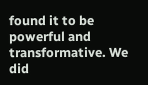found it to be powerful and transformative. We did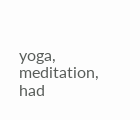yoga, meditation, had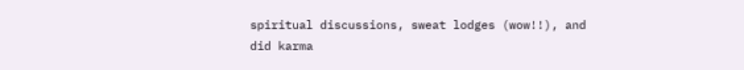spiritual discussions, sweat lodges (wow!!), and did karma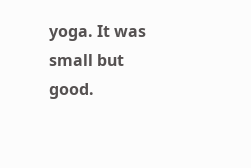yoga. It was small but good.